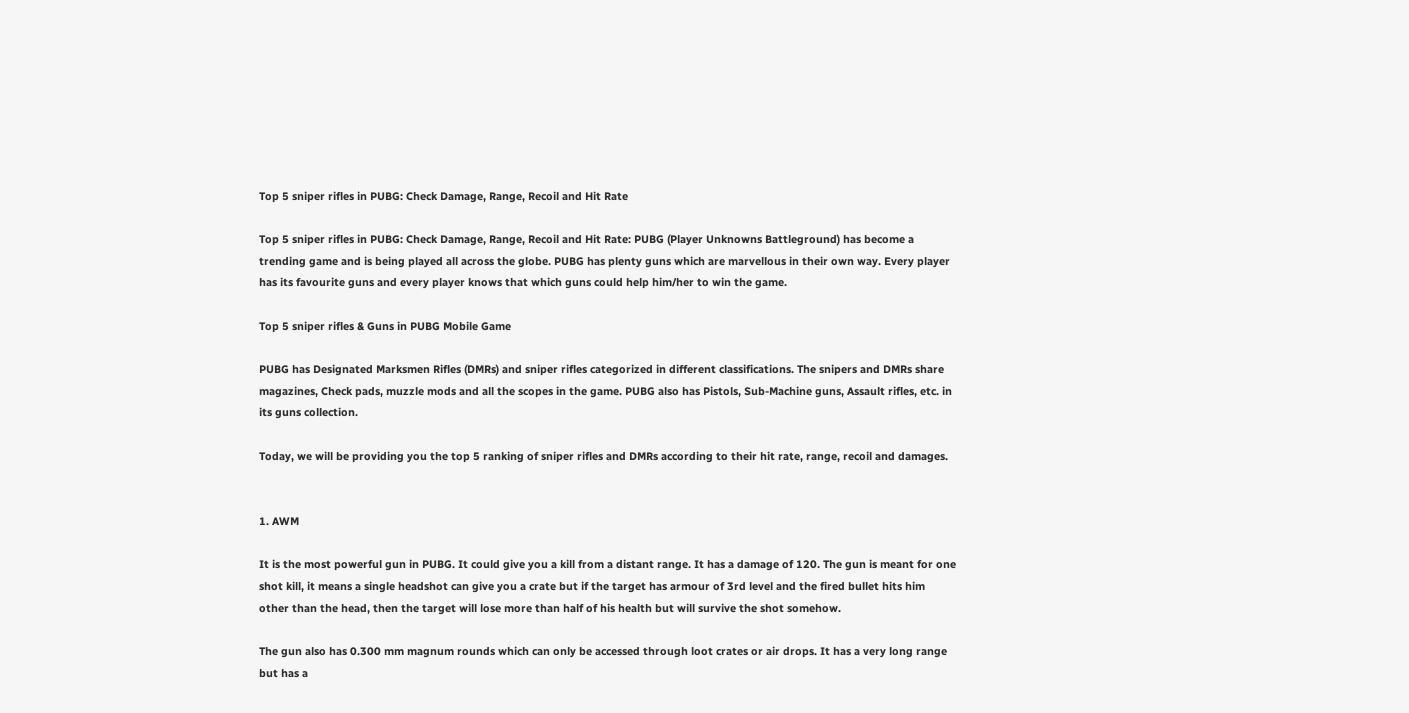Top 5 sniper rifles in PUBG: Check Damage, Range, Recoil and Hit Rate

Top 5 sniper rifles in PUBG: Check Damage, Range, Recoil and Hit Rate: PUBG (Player Unknowns Battleground) has become a trending game and is being played all across the globe. PUBG has plenty guns which are marvellous in their own way. Every player has its favourite guns and every player knows that which guns could help him/her to win the game.

Top 5 sniper rifles & Guns in PUBG Mobile Game

PUBG has Designated Marksmen Rifles (DMRs) and sniper rifles categorized in different classifications. The snipers and DMRs share magazines, Check pads, muzzle mods and all the scopes in the game. PUBG also has Pistols, Sub-Machine guns, Assault rifles, etc. in its guns collection.

Today, we will be providing you the top 5 ranking of sniper rifles and DMRs according to their hit rate, range, recoil and damages.


1. AWM

It is the most powerful gun in PUBG. It could give you a kill from a distant range. It has a damage of 120. The gun is meant for one shot kill, it means a single headshot can give you a crate but if the target has armour of 3rd level and the fired bullet hits him other than the head, then the target will lose more than half of his health but will survive the shot somehow.

The gun also has 0.300 mm magnum rounds which can only be accessed through loot crates or air drops. It has a very long range but has a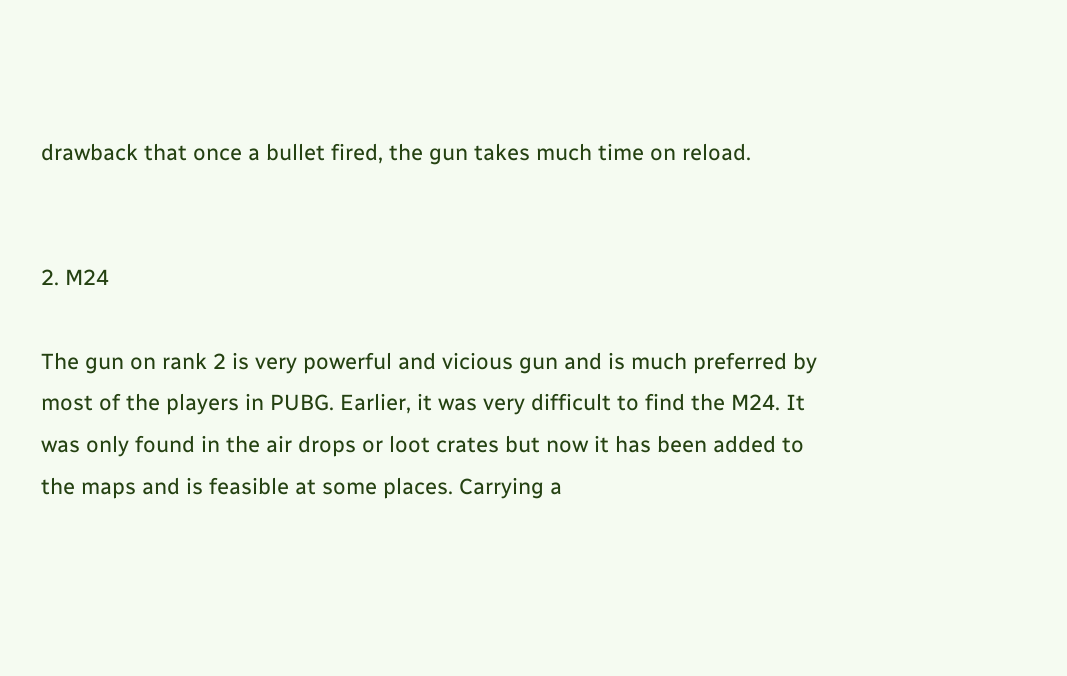drawback that once a bullet fired, the gun takes much time on reload.


2. M24

The gun on rank 2 is very powerful and vicious gun and is much preferred by most of the players in PUBG. Earlier, it was very difficult to find the M24. It was only found in the air drops or loot crates but now it has been added to the maps and is feasible at some places. Carrying a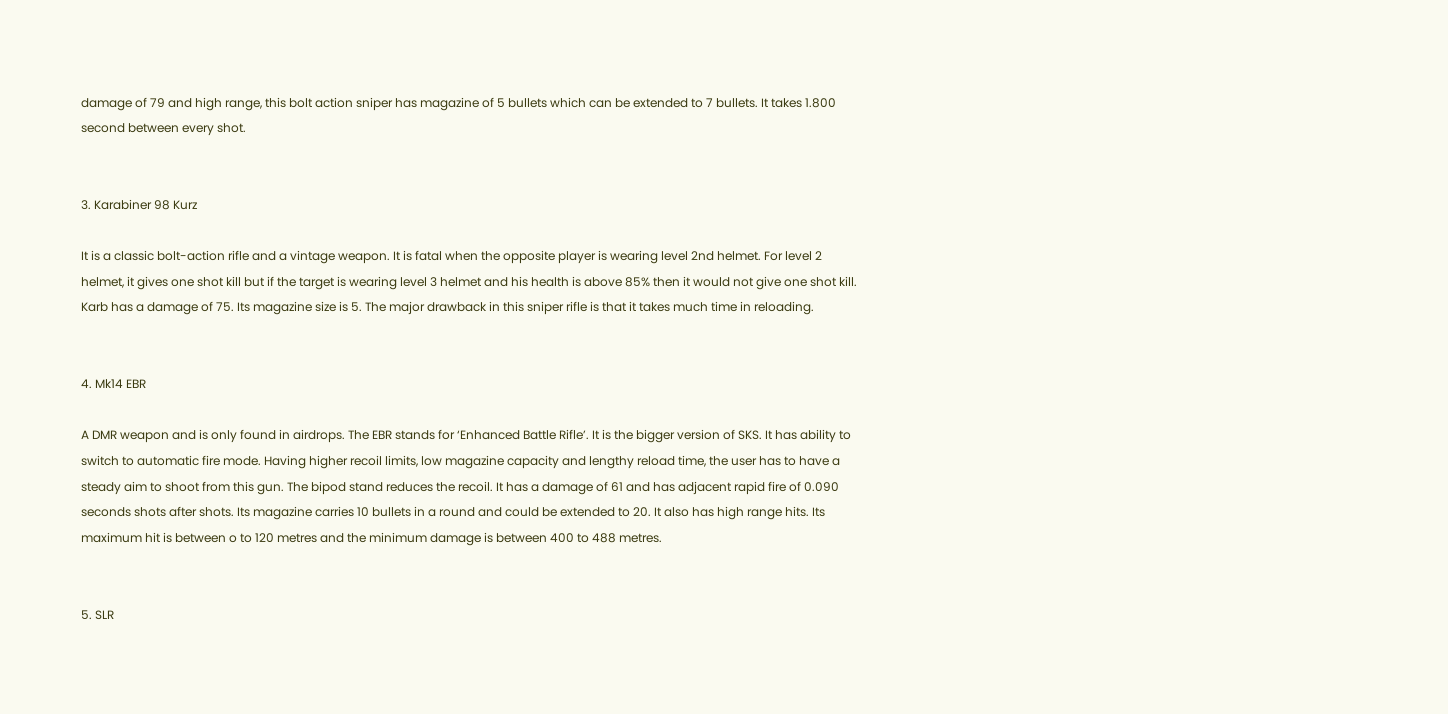damage of 79 and high range, this bolt action sniper has magazine of 5 bullets which can be extended to 7 bullets. It takes 1.800 second between every shot.


3. Karabiner 98 Kurz

It is a classic bolt-action rifle and a vintage weapon. It is fatal when the opposite player is wearing level 2nd helmet. For level 2 helmet, it gives one shot kill but if the target is wearing level 3 helmet and his health is above 85% then it would not give one shot kill. Karb has a damage of 75. Its magazine size is 5. The major drawback in this sniper rifle is that it takes much time in reloading.


4. Mk14 EBR

A DMR weapon and is only found in airdrops. The EBR stands for ‘Enhanced Battle Rifle’. It is the bigger version of SKS. It has ability to switch to automatic fire mode. Having higher recoil limits, low magazine capacity and lengthy reload time, the user has to have a steady aim to shoot from this gun. The bipod stand reduces the recoil. It has a damage of 61 and has adjacent rapid fire of 0.090 seconds shots after shots. Its magazine carries 10 bullets in a round and could be extended to 20. It also has high range hits. Its maximum hit is between o to 120 metres and the minimum damage is between 400 to 488 metres.


5. SLR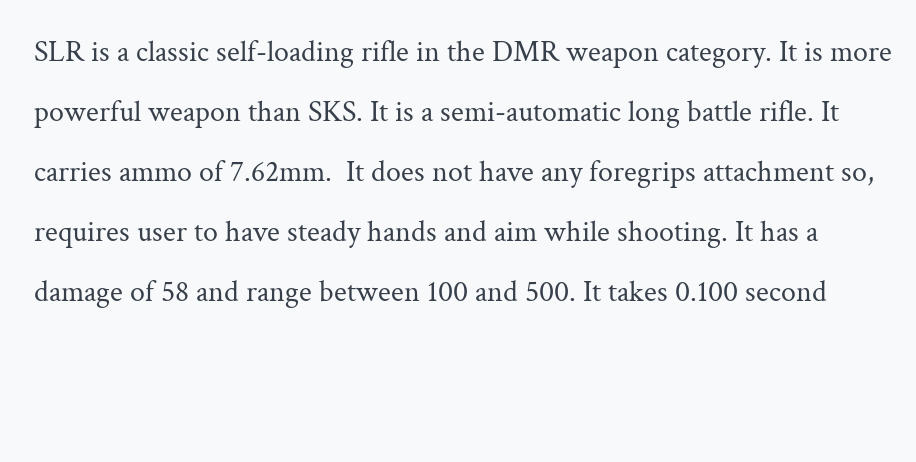SLR is a classic self-loading rifle in the DMR weapon category. It is more powerful weapon than SKS. It is a semi-automatic long battle rifle. It carries ammo of 7.62mm.  It does not have any foregrips attachment so, requires user to have steady hands and aim while shooting. It has a damage of 58 and range between 100 and 500. It takes 0.100 second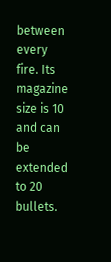between every fire. Its magazine size is 10 and can be extended to 20 bullets.